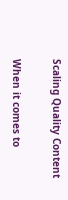Scaling Quality Content

When it comes to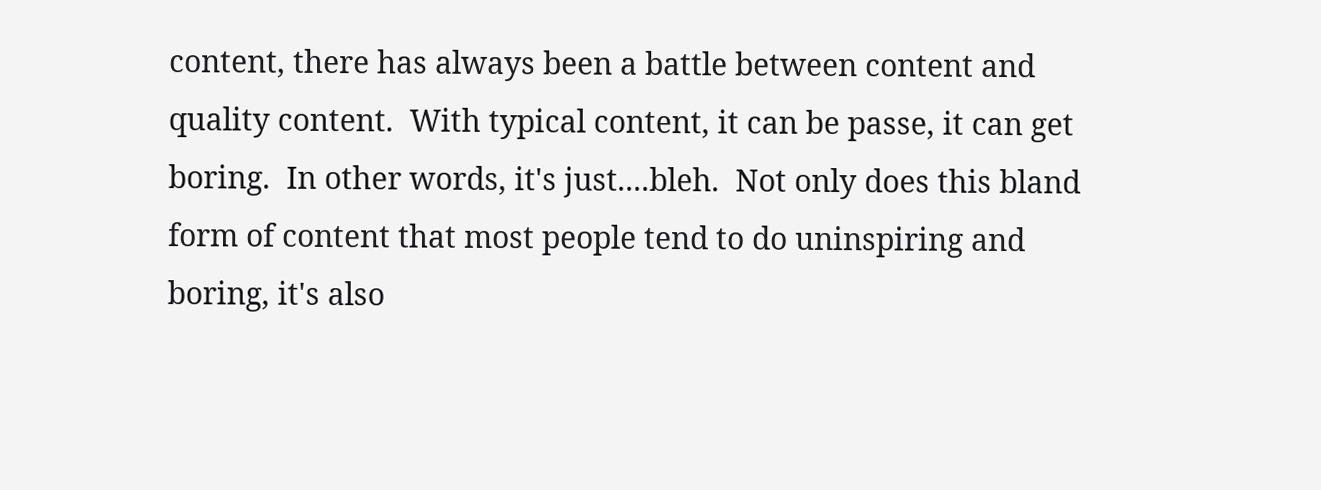content, there has always been a battle between content and quality content.  With typical content, it can be passe, it can get boring.  In other words, it's just....bleh.  Not only does this bland form of content that most people tend to do uninspiring and boring, it's also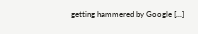getting hammered by Google [...]